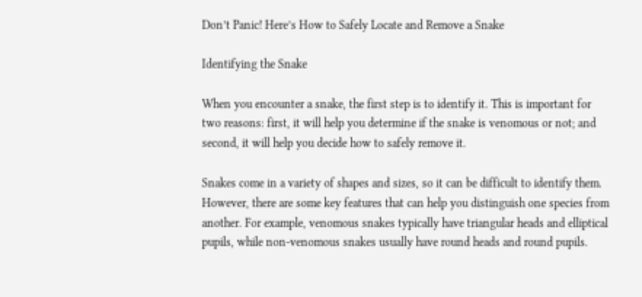Don’t Panic! Here’s How to Safely Locate and Remove a Snake

Identifying the Snake

When you encounter a snake, the first step is to identify it. This is important for two reasons: first, it will help you determine if the snake is venomous or not; and second, it will help you decide how to safely remove it.

Snakes come in a variety of shapes and sizes, so it can be difficult to identify them. However, there are some key features that can help you distinguish one species from another. For example, venomous snakes typically have triangular heads and elliptical pupils, while non-venomous snakes usually have round heads and round pupils.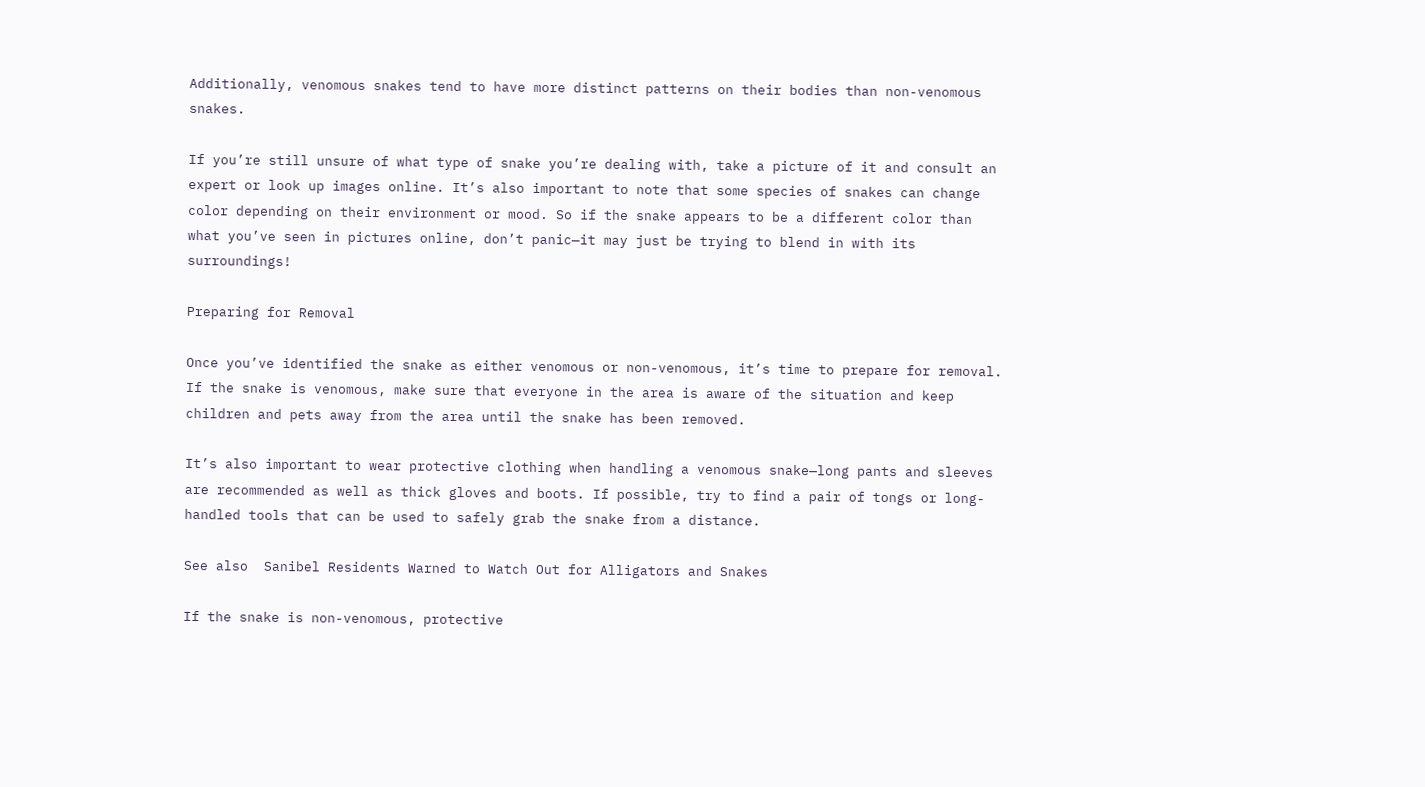Additionally, venomous snakes tend to have more distinct patterns on their bodies than non-venomous snakes.

If you’re still unsure of what type of snake you’re dealing with, take a picture of it and consult an expert or look up images online. It’s also important to note that some species of snakes can change color depending on their environment or mood. So if the snake appears to be a different color than what you’ve seen in pictures online, don’t panic—it may just be trying to blend in with its surroundings!

Preparing for Removal

Once you’ve identified the snake as either venomous or non-venomous, it’s time to prepare for removal. If the snake is venomous, make sure that everyone in the area is aware of the situation and keep children and pets away from the area until the snake has been removed.

It’s also important to wear protective clothing when handling a venomous snake—long pants and sleeves are recommended as well as thick gloves and boots. If possible, try to find a pair of tongs or long-handled tools that can be used to safely grab the snake from a distance.

See also  Sanibel Residents Warned to Watch Out for Alligators and Snakes

If the snake is non-venomous, protective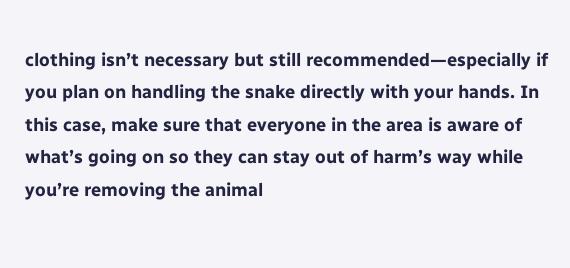clothing isn’t necessary but still recommended—especially if you plan on handling the snake directly with your hands. In this case, make sure that everyone in the area is aware of what’s going on so they can stay out of harm’s way while you’re removing the animal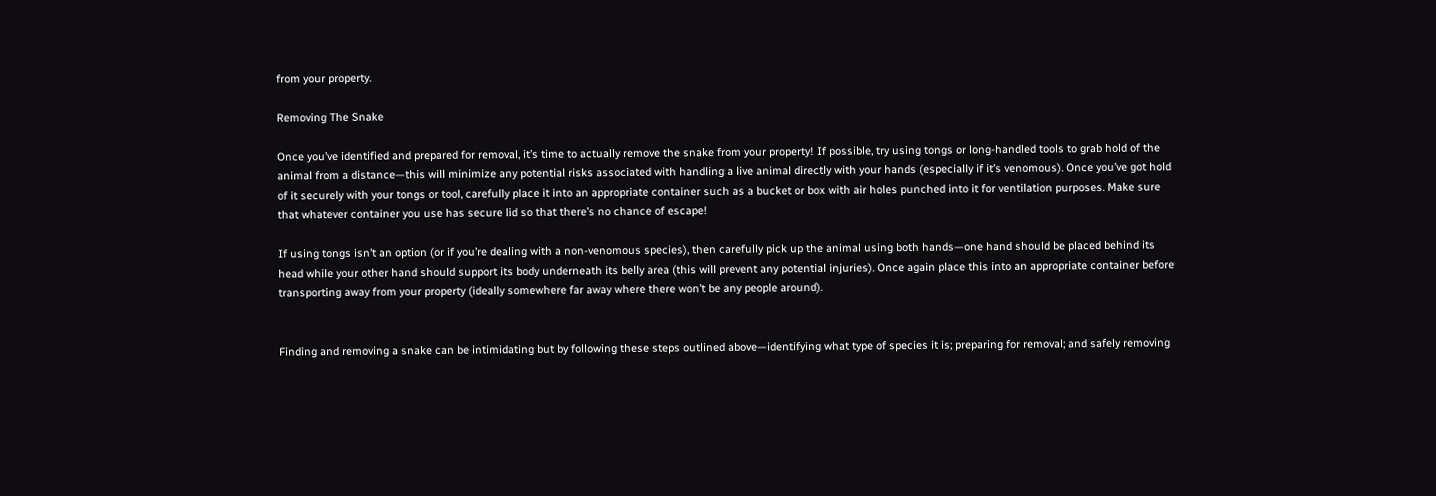from your property.

Removing The Snake

Once you’ve identified and prepared for removal, it’s time to actually remove the snake from your property! If possible, try using tongs or long-handled tools to grab hold of the animal from a distance—this will minimize any potential risks associated with handling a live animal directly with your hands (especially if it’s venomous). Once you’ve got hold of it securely with your tongs or tool, carefully place it into an appropriate container such as a bucket or box with air holes punched into it for ventilation purposes. Make sure that whatever container you use has secure lid so that there’s no chance of escape!

If using tongs isn’t an option (or if you’re dealing with a non-venomous species), then carefully pick up the animal using both hands—one hand should be placed behind its head while your other hand should support its body underneath its belly area (this will prevent any potential injuries). Once again place this into an appropriate container before transporting away from your property (ideally somewhere far away where there won’t be any people around).


Finding and removing a snake can be intimidating but by following these steps outlined above—identifying what type of species it is; preparing for removal; and safely removing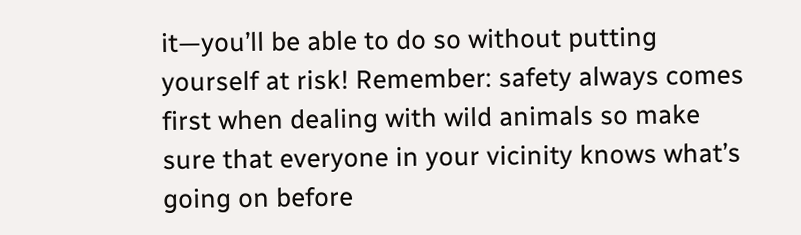it—you’ll be able to do so without putting yourself at risk! Remember: safety always comes first when dealing with wild animals so make sure that everyone in your vicinity knows what’s going on before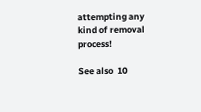attempting any kind of removal process!

See also  10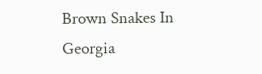Brown Snakes In Georgia